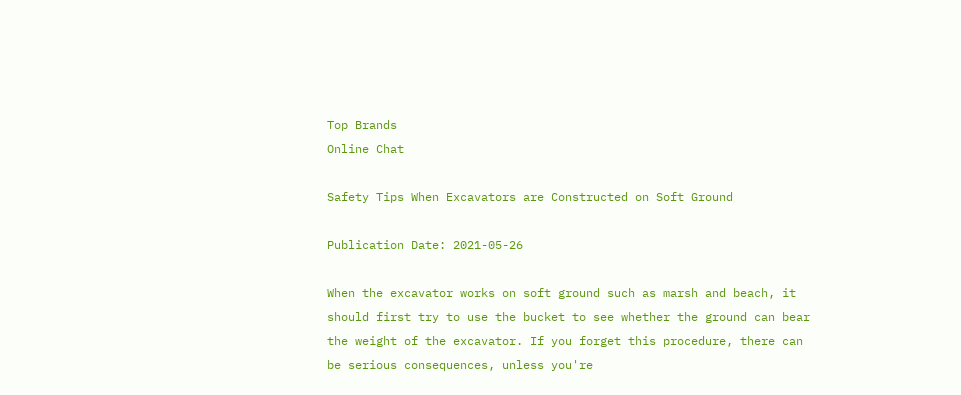Top Brands
Online Chat

Safety Tips When Excavators are Constructed on Soft Ground

Publication Date: 2021-05-26

When the excavator works on soft ground such as marsh and beach, it should first try to use the bucket to see whether the ground can bear the weight of the excavator. If you forget this procedure, there can be serious consequences, unless you're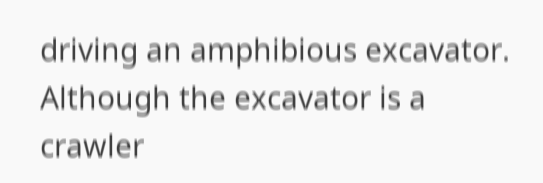driving an amphibious excavator. Although the excavator is a crawler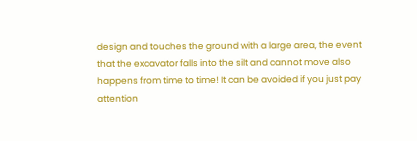design and touches the ground with a large area, the event that the excavator falls into the silt and cannot move also happens from time to time! It can be avoided if you just pay attention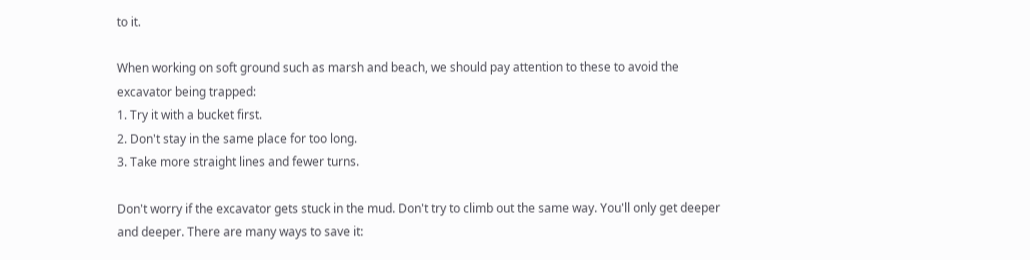to it.

When working on soft ground such as marsh and beach, we should pay attention to these to avoid the excavator being trapped:
1. Try it with a bucket first.
2. Don't stay in the same place for too long.
3. Take more straight lines and fewer turns.

Don't worry if the excavator gets stuck in the mud. Don't try to climb out the same way. You'll only get deeper and deeper. There are many ways to save it: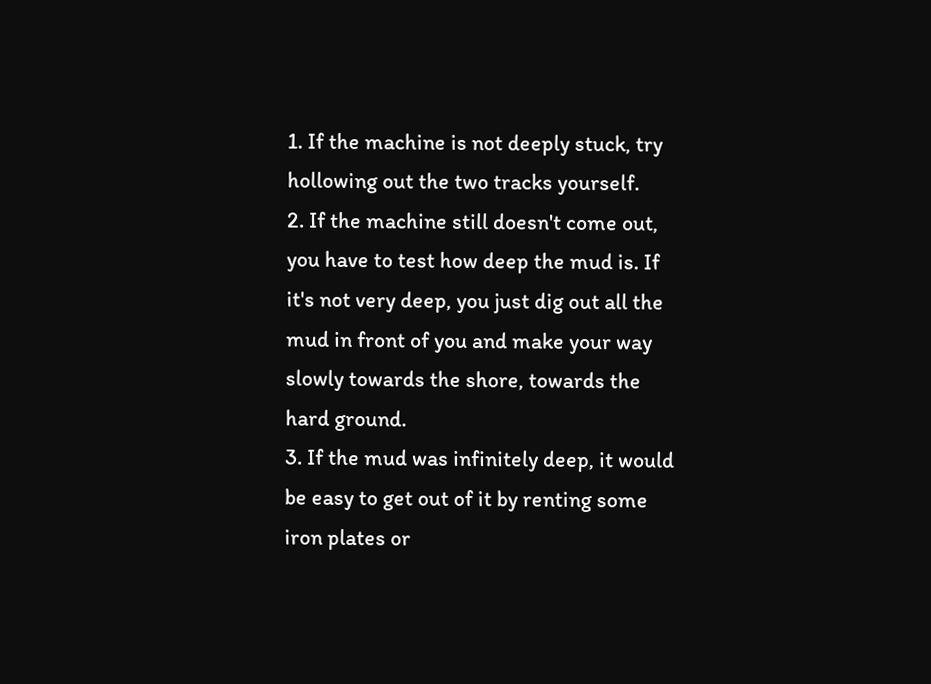1. If the machine is not deeply stuck, try hollowing out the two tracks yourself.
2. If the machine still doesn't come out, you have to test how deep the mud is. If it's not very deep, you just dig out all the mud in front of you and make your way slowly towards the shore, towards the hard ground.
3. If the mud was infinitely deep, it would be easy to get out of it by renting some iron plates or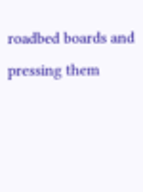roadbed boards and pressing them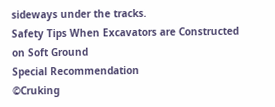sideways under the tracks.
Safety Tips When Excavators are Constructed on Soft Ground
Special Recommendation
©Cruking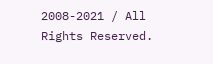2008-2021 / All Rights Reserved.